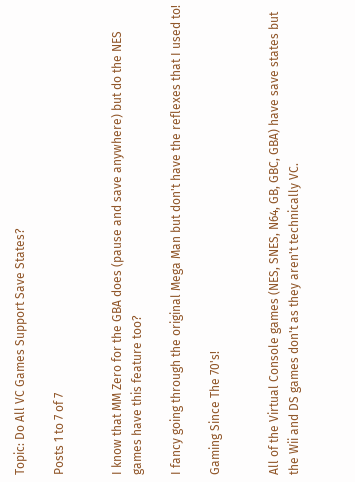Topic: Do All VC Games Support Save States?

Posts 1 to 7 of 7


I know that MM Zero for the GBA does (pause and save anywhere) but do the NES games have this feature too?

I fancy going through the original Mega Man but don't have the reflexes that I used to!

Gaming Since The 70's!


All of the Virtual Console games (NES, SNES, N64, GB, GBC, GBA) have save states but the Wii and DS games don't as they aren't technically VC.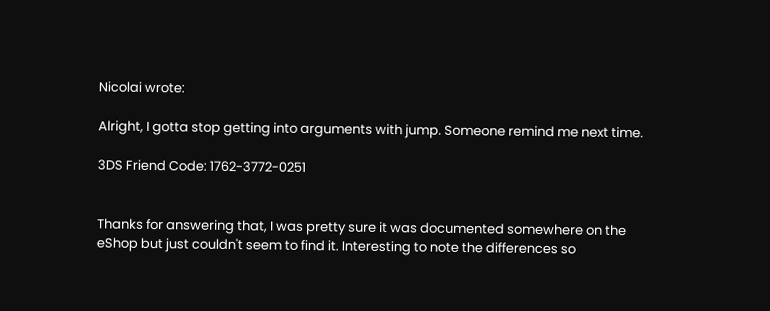Nicolai wrote:

Alright, I gotta stop getting into arguments with jump. Someone remind me next time.

3DS Friend Code: 1762-3772-0251


Thanks for answering that, I was pretty sure it was documented somewhere on the eShop but just couldn't seem to find it. Interesting to note the differences so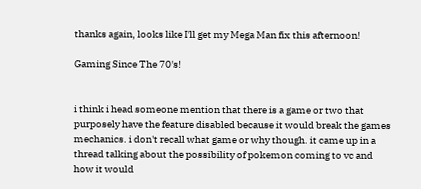thanks again, looks like I'll get my Mega Man fix this afternoon!

Gaming Since The 70's!


i think i head someone mention that there is a game or two that purposely have the feature disabled because it would break the games mechanics. i don't recall what game or why though. it came up in a thread talking about the possibility of pokemon coming to vc and how it would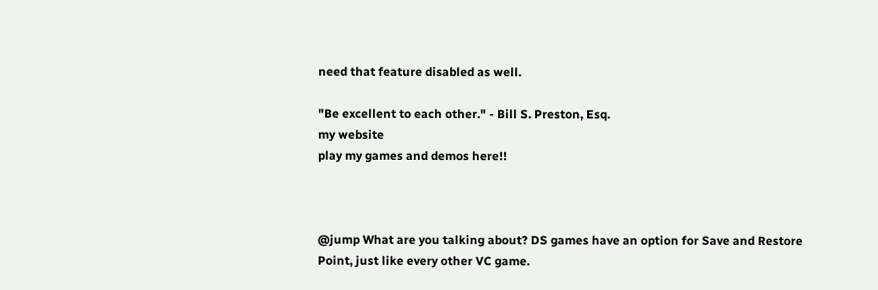need that feature disabled as well.

"Be excellent to each other." - Bill S. Preston, Esq.
my website
play my games and demos here!!



@jump What are you talking about? DS games have an option for Save and Restore Point, just like every other VC game.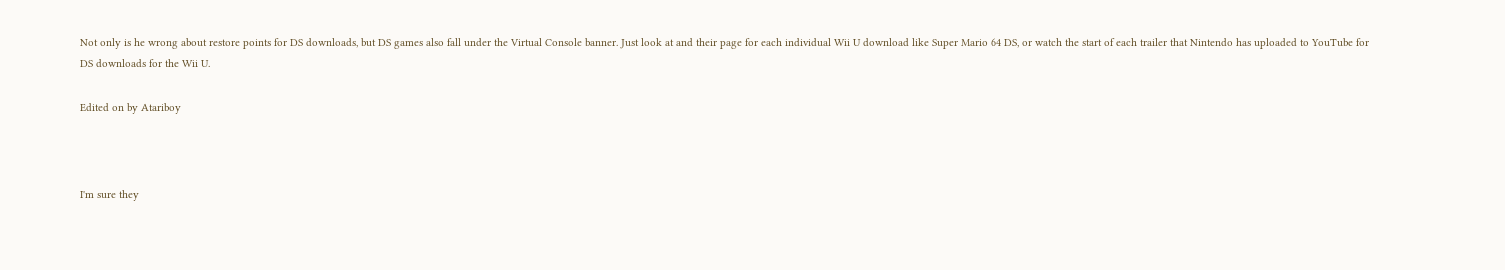Not only is he wrong about restore points for DS downloads, but DS games also fall under the Virtual Console banner. Just look at and their page for each individual Wii U download like Super Mario 64 DS, or watch the start of each trailer that Nintendo has uploaded to YouTube for DS downloads for the Wii U.

Edited on by Atariboy



I'm sure they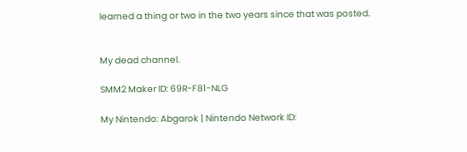learned a thing or two in the two years since that was posted.


My dead channel.

SMM2 Maker ID: 69R-F81-NLG

My Nintendo: Abgarok | Nintendo Network ID: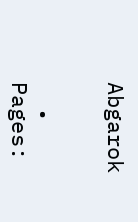Abgarok


  • Pages: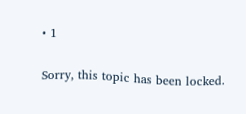• 1

Sorry, this topic has been locked.